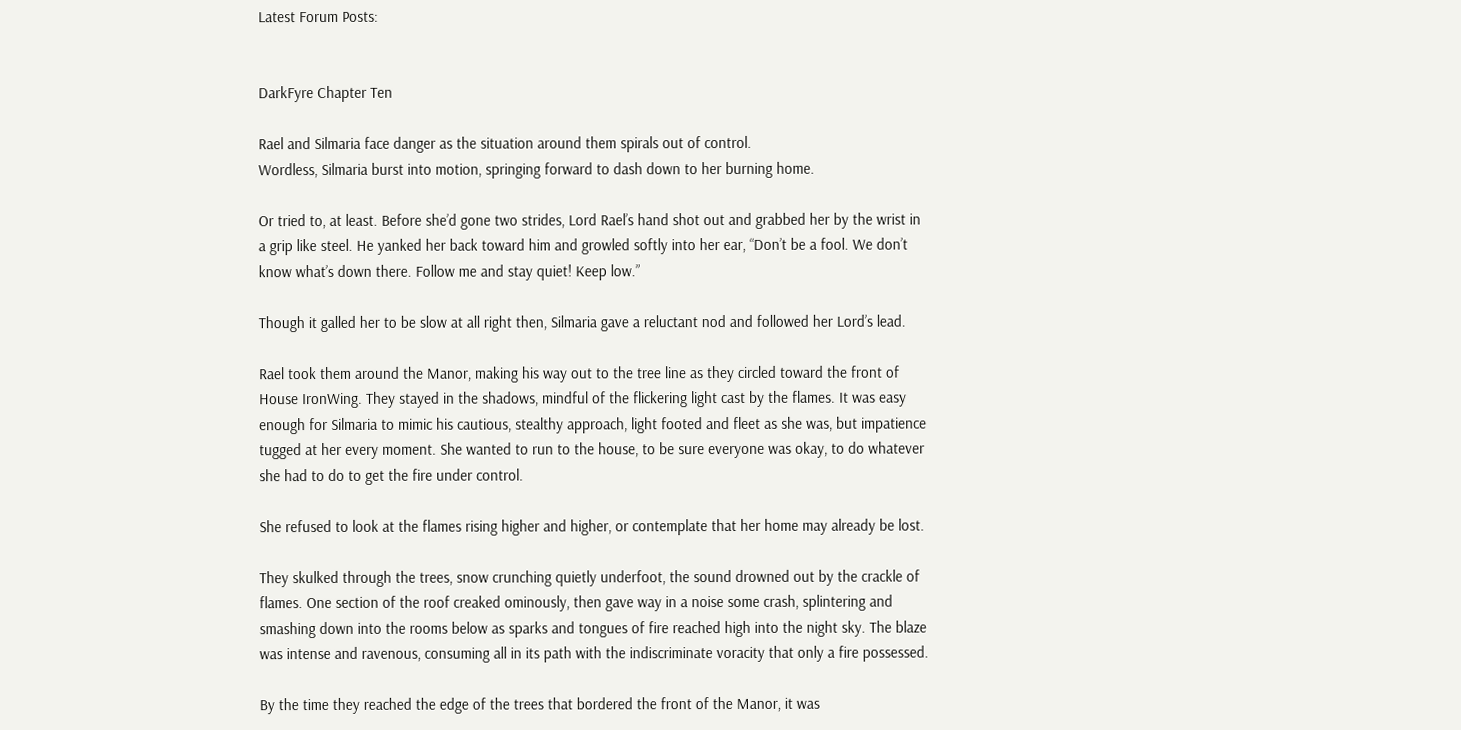Latest Forum Posts:


DarkFyre Chapter Ten

Rael and Silmaria face danger as the situation around them spirals out of control.
Wordless, Silmaria burst into motion, springing forward to dash down to her burning home.

Or tried to, at least. Before she’d gone two strides, Lord Rael’s hand shot out and grabbed her by the wrist in a grip like steel. He yanked her back toward him and growled softly into her ear, “Don’t be a fool. We don’t know what’s down there. Follow me and stay quiet! Keep low.”

Though it galled her to be slow at all right then, Silmaria gave a reluctant nod and followed her Lord’s lead.

Rael took them around the Manor, making his way out to the tree line as they circled toward the front of House IronWing. They stayed in the shadows, mindful of the flickering light cast by the flames. It was easy enough for Silmaria to mimic his cautious, stealthy approach, light footed and fleet as she was, but impatience tugged at her every moment. She wanted to run to the house, to be sure everyone was okay, to do whatever she had to do to get the fire under control.

She refused to look at the flames rising higher and higher, or contemplate that her home may already be lost.

They skulked through the trees, snow crunching quietly underfoot, the sound drowned out by the crackle of flames. One section of the roof creaked ominously, then gave way in a noise some crash, splintering and smashing down into the rooms below as sparks and tongues of fire reached high into the night sky. The blaze was intense and ravenous, consuming all in its path with the indiscriminate voracity that only a fire possessed.

By the time they reached the edge of the trees that bordered the front of the Manor, it was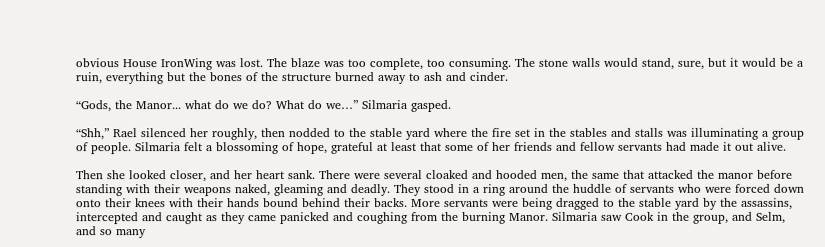obvious House IronWing was lost. The blaze was too complete, too consuming. The stone walls would stand, sure, but it would be a ruin, everything but the bones of the structure burned away to ash and cinder.

“Gods, the Manor... what do we do? What do we…” Silmaria gasped.

“Shh,” Rael silenced her roughly, then nodded to the stable yard where the fire set in the stables and stalls was illuminating a group of people. Silmaria felt a blossoming of hope, grateful at least that some of her friends and fellow servants had made it out alive.

Then she looked closer, and her heart sank. There were several cloaked and hooded men, the same that attacked the manor before standing with their weapons naked, gleaming and deadly. They stood in a ring around the huddle of servants who were forced down onto their knees with their hands bound behind their backs. More servants were being dragged to the stable yard by the assassins, intercepted and caught as they came panicked and coughing from the burning Manor. Silmaria saw Cook in the group, and Selm, and so many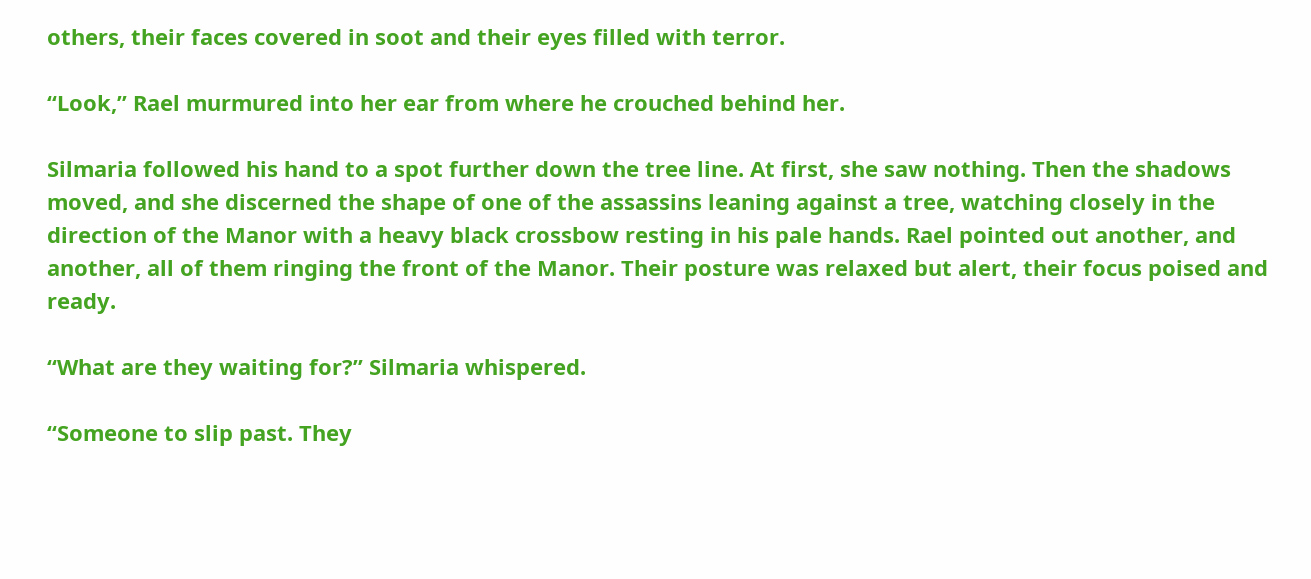others, their faces covered in soot and their eyes filled with terror.

“Look,” Rael murmured into her ear from where he crouched behind her.

Silmaria followed his hand to a spot further down the tree line. At first, she saw nothing. Then the shadows moved, and she discerned the shape of one of the assassins leaning against a tree, watching closely in the direction of the Manor with a heavy black crossbow resting in his pale hands. Rael pointed out another, and another, all of them ringing the front of the Manor. Their posture was relaxed but alert, their focus poised and ready.

“What are they waiting for?” Silmaria whispered.

“Someone to slip past. They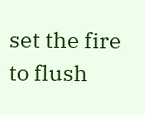set the fire to flush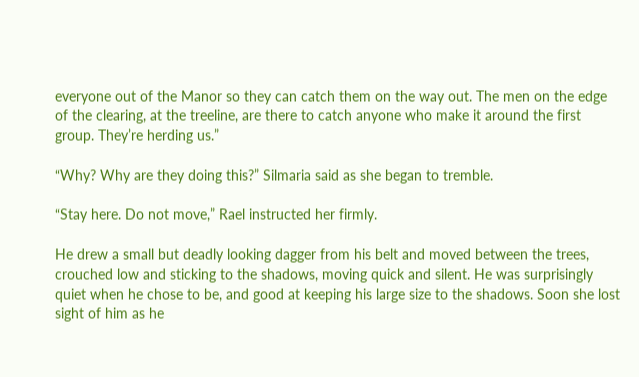everyone out of the Manor so they can catch them on the way out. The men on the edge of the clearing, at the treeline, are there to catch anyone who make it around the first group. They’re herding us.”

“Why? Why are they doing this?” Silmaria said as she began to tremble.

“Stay here. Do not move,” Rael instructed her firmly.

He drew a small but deadly looking dagger from his belt and moved between the trees, crouched low and sticking to the shadows, moving quick and silent. He was surprisingly quiet when he chose to be, and good at keeping his large size to the shadows. Soon she lost sight of him as he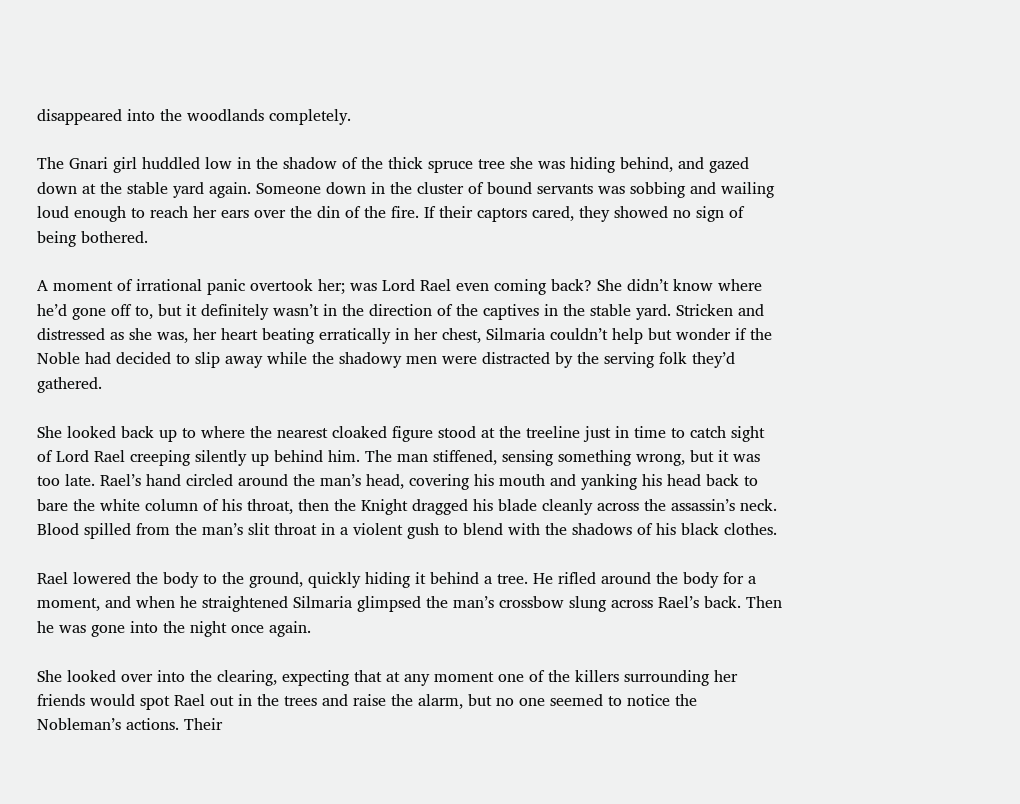disappeared into the woodlands completely.

The Gnari girl huddled low in the shadow of the thick spruce tree she was hiding behind, and gazed down at the stable yard again. Someone down in the cluster of bound servants was sobbing and wailing loud enough to reach her ears over the din of the fire. If their captors cared, they showed no sign of being bothered.

A moment of irrational panic overtook her; was Lord Rael even coming back? She didn’t know where he’d gone off to, but it definitely wasn’t in the direction of the captives in the stable yard. Stricken and distressed as she was, her heart beating erratically in her chest, Silmaria couldn’t help but wonder if the Noble had decided to slip away while the shadowy men were distracted by the serving folk they’d gathered.

She looked back up to where the nearest cloaked figure stood at the treeline just in time to catch sight of Lord Rael creeping silently up behind him. The man stiffened, sensing something wrong, but it was too late. Rael’s hand circled around the man’s head, covering his mouth and yanking his head back to bare the white column of his throat, then the Knight dragged his blade cleanly across the assassin’s neck. Blood spilled from the man’s slit throat in a violent gush to blend with the shadows of his black clothes.

Rael lowered the body to the ground, quickly hiding it behind a tree. He rifled around the body for a moment, and when he straightened Silmaria glimpsed the man’s crossbow slung across Rael’s back. Then he was gone into the night once again.

She looked over into the clearing, expecting that at any moment one of the killers surrounding her friends would spot Rael out in the trees and raise the alarm, but no one seemed to notice the Nobleman’s actions. Their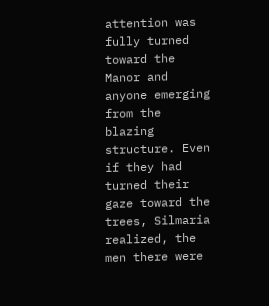attention was fully turned toward the Manor and anyone emerging from the blazing structure. Even if they had turned their gaze toward the trees, Silmaria realized, the men there were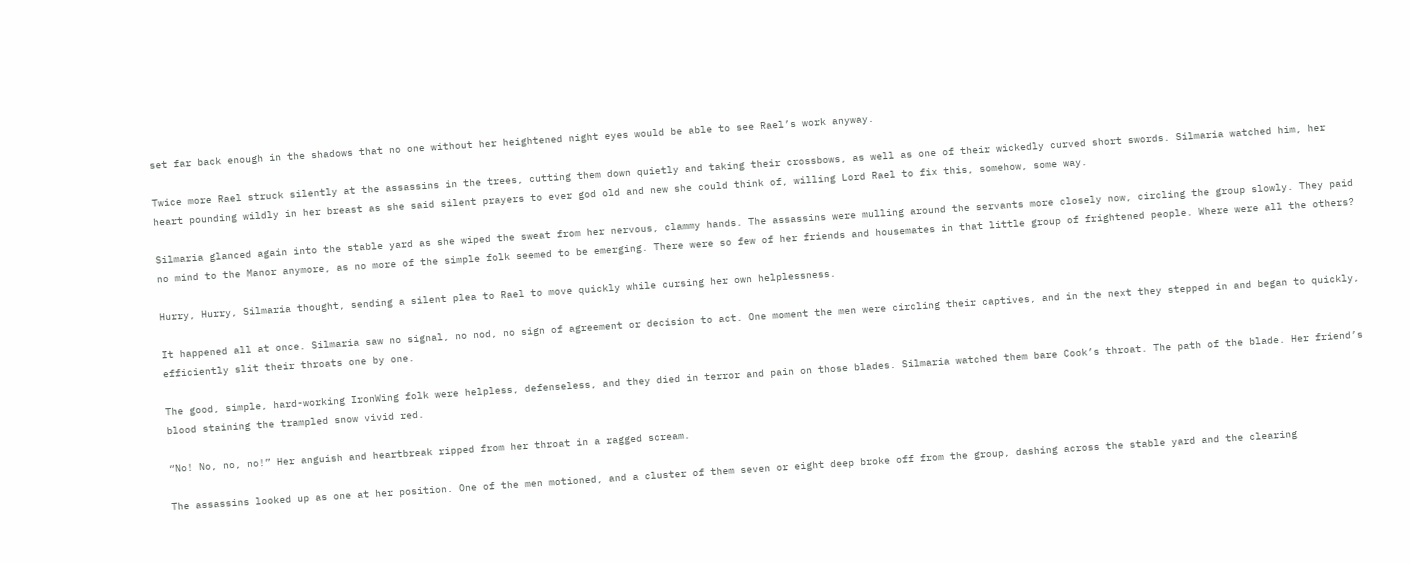set far back enough in the shadows that no one without her heightened night eyes would be able to see Rael’s work anyway.

Twice more Rael struck silently at the assassins in the trees, cutting them down quietly and taking their crossbows, as well as one of their wickedly curved short swords. Silmaria watched him, her heart pounding wildly in her breast as she said silent prayers to ever god old and new she could think of, willing Lord Rael to fix this, somehow, some way.

Silmaria glanced again into the stable yard as she wiped the sweat from her nervous, clammy hands. The assassins were mulling around the servants more closely now, circling the group slowly. They paid no mind to the Manor anymore, as no more of the simple folk seemed to be emerging. There were so few of her friends and housemates in that little group of frightened people. Where were all the others?

Hurry, Hurry, Silmaria thought, sending a silent plea to Rael to move quickly while cursing her own helplessness.

It happened all at once. Silmaria saw no signal, no nod, no sign of agreement or decision to act. One moment the men were circling their captives, and in the next they stepped in and began to quickly, efficiently slit their throats one by one.

The good, simple, hard-working IronWing folk were helpless, defenseless, and they died in terror and pain on those blades. Silmaria watched them bare Cook’s throat. The path of the blade. Her friend’s blood staining the trampled snow vivid red.

“No! No, no, no!” Her anguish and heartbreak ripped from her throat in a ragged scream.

The assassins looked up as one at her position. One of the men motioned, and a cluster of them seven or eight deep broke off from the group, dashing across the stable yard and the clearing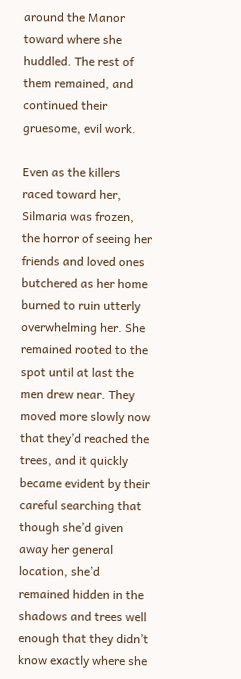around the Manor toward where she huddled. The rest of them remained, and continued their gruesome, evil work.

Even as the killers raced toward her, Silmaria was frozen, the horror of seeing her friends and loved ones butchered as her home burned to ruin utterly overwhelming her. She remained rooted to the spot until at last the men drew near. They moved more slowly now that they’d reached the trees, and it quickly became evident by their careful searching that though she’d given away her general location, she’d remained hidden in the shadows and trees well enough that they didn’t know exactly where she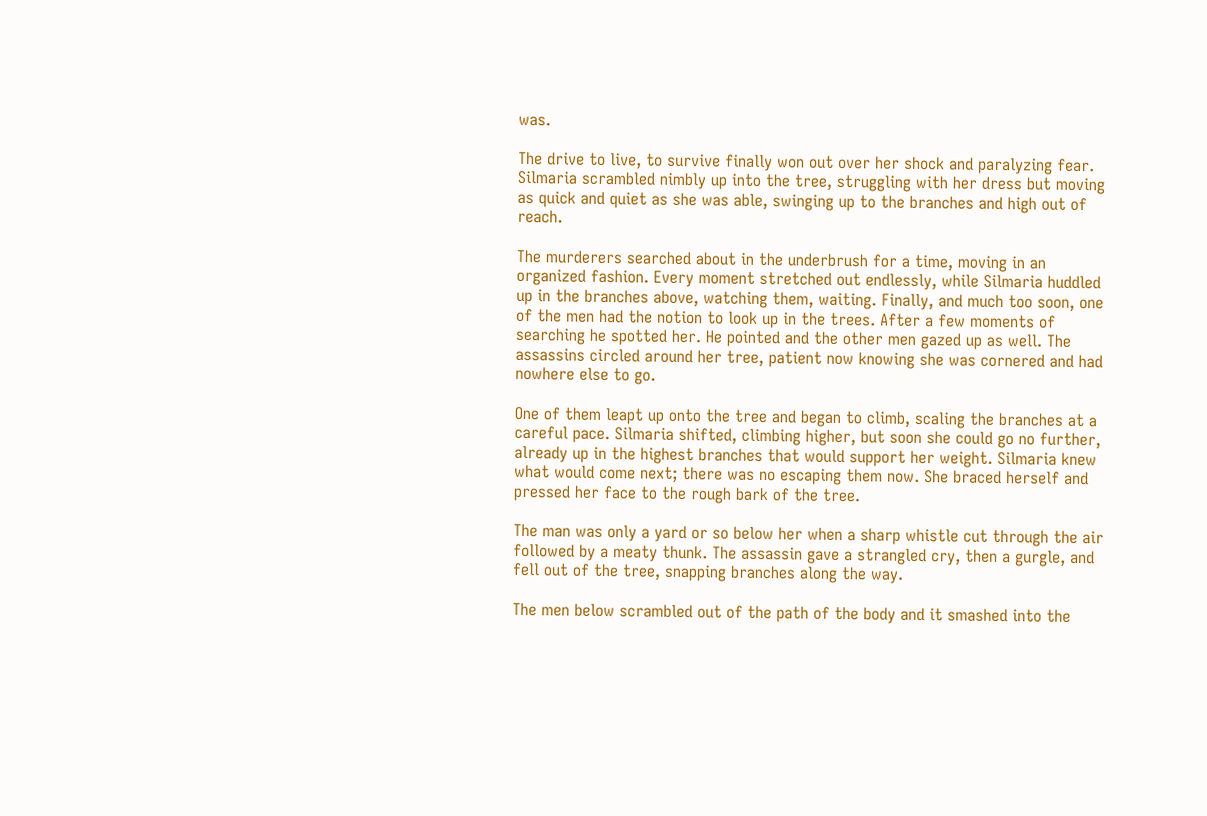was.

The drive to live, to survive finally won out over her shock and paralyzing fear. Silmaria scrambled nimbly up into the tree, struggling with her dress but moving as quick and quiet as she was able, swinging up to the branches and high out of reach.

The murderers searched about in the underbrush for a time, moving in an organized fashion. Every moment stretched out endlessly, while Silmaria huddled up in the branches above, watching them, waiting. Finally, and much too soon, one of the men had the notion to look up in the trees. After a few moments of searching he spotted her. He pointed and the other men gazed up as well. The assassins circled around her tree, patient now knowing she was cornered and had nowhere else to go.

One of them leapt up onto the tree and began to climb, scaling the branches at a careful pace. Silmaria shifted, climbing higher, but soon she could go no further, already up in the highest branches that would support her weight. Silmaria knew what would come next; there was no escaping them now. She braced herself and pressed her face to the rough bark of the tree.

The man was only a yard or so below her when a sharp whistle cut through the air followed by a meaty thunk. The assassin gave a strangled cry, then a gurgle, and fell out of the tree, snapping branches along the way.

The men below scrambled out of the path of the body and it smashed into the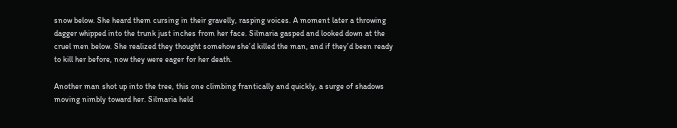snow below. She heard them cursing in their gravelly, rasping voices. A moment later a throwing dagger whipped into the trunk just inches from her face. Silmaria gasped and looked down at the cruel men below. She realized they thought somehow she’d killed the man, and if they’d been ready to kill her before, now they were eager for her death.

Another man shot up into the tree, this one climbing frantically and quickly, a surge of shadows moving nimbly toward her. Silmaria held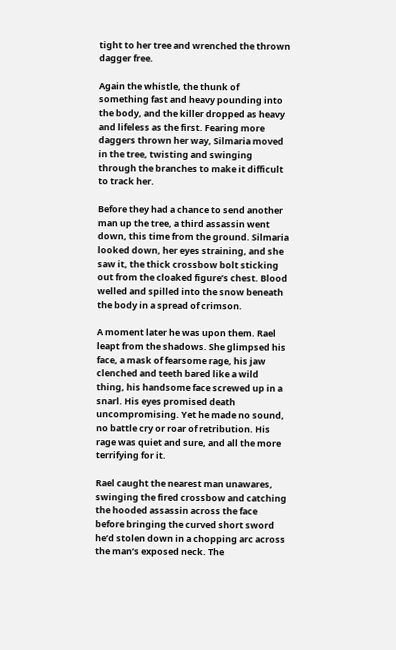tight to her tree and wrenched the thrown dagger free.

Again the whistle, the thunk of something fast and heavy pounding into the body, and the killer dropped as heavy and lifeless as the first. Fearing more daggers thrown her way, Silmaria moved in the tree, twisting and swinging through the branches to make it difficult to track her.

Before they had a chance to send another man up the tree, a third assassin went down, this time from the ground. Silmaria looked down, her eyes straining, and she saw it, the thick crossbow bolt sticking out from the cloaked figure’s chest. Blood welled and spilled into the snow beneath the body in a spread of crimson.

A moment later he was upon them. Rael leapt from the shadows. She glimpsed his face, a mask of fearsome rage, his jaw clenched and teeth bared like a wild thing, his handsome face screwed up in a snarl. His eyes promised death uncompromising. Yet he made no sound, no battle cry or roar of retribution. His rage was quiet and sure, and all the more terrifying for it.

Rael caught the nearest man unawares, swinging the fired crossbow and catching the hooded assassin across the face before bringing the curved short sword he’d stolen down in a chopping arc across the man’s exposed neck. The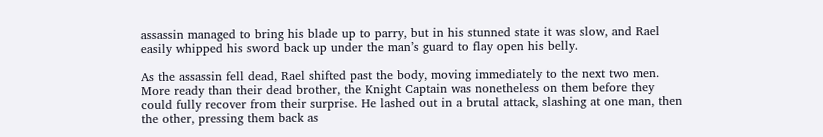assassin managed to bring his blade up to parry, but in his stunned state it was slow, and Rael easily whipped his sword back up under the man’s guard to flay open his belly.

As the assassin fell dead, Rael shifted past the body, moving immediately to the next two men. More ready than their dead brother, the Knight Captain was nonetheless on them before they could fully recover from their surprise. He lashed out in a brutal attack, slashing at one man, then the other, pressing them back as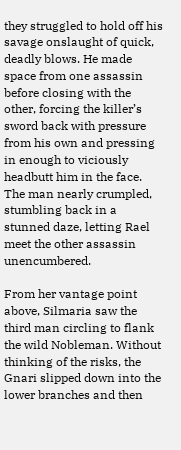they struggled to hold off his savage onslaught of quick, deadly blows. He made space from one assassin before closing with the other, forcing the killer’s sword back with pressure from his own and pressing in enough to viciously headbutt him in the face. The man nearly crumpled, stumbling back in a stunned daze, letting Rael meet the other assassin unencumbered.

From her vantage point above, Silmaria saw the third man circling to flank the wild Nobleman. Without thinking of the risks, the Gnari slipped down into the lower branches and then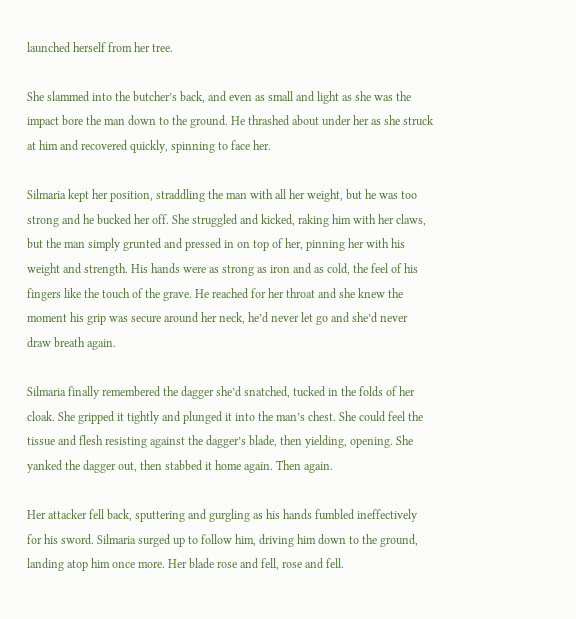launched herself from her tree.

She slammed into the butcher’s back, and even as small and light as she was the impact bore the man down to the ground. He thrashed about under her as she struck at him and recovered quickly, spinning to face her.

Silmaria kept her position, straddling the man with all her weight, but he was too strong and he bucked her off. She struggled and kicked, raking him with her claws, but the man simply grunted and pressed in on top of her, pinning her with his weight and strength. His hands were as strong as iron and as cold, the feel of his fingers like the touch of the grave. He reached for her throat and she knew the moment his grip was secure around her neck, he’d never let go and she’d never draw breath again.

Silmaria finally remembered the dagger she’d snatched, tucked in the folds of her cloak. She gripped it tightly and plunged it into the man’s chest. She could feel the tissue and flesh resisting against the dagger’s blade, then yielding, opening. She yanked the dagger out, then stabbed it home again. Then again.

Her attacker fell back, sputtering and gurgling as his hands fumbled ineffectively for his sword. Silmaria surged up to follow him, driving him down to the ground, landing atop him once more. Her blade rose and fell, rose and fell.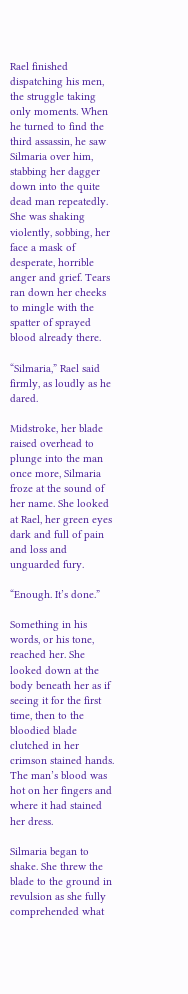Rael finished dispatching his men, the struggle taking only moments. When he turned to find the third assassin, he saw Silmaria over him, stabbing her dagger down into the quite dead man repeatedly. She was shaking violently, sobbing, her face a mask of desperate, horrible anger and grief. Tears ran down her cheeks to mingle with the spatter of sprayed blood already there.

“Silmaria,” Rael said firmly, as loudly as he dared.

Midstroke, her blade raised overhead to plunge into the man once more, Silmaria froze at the sound of her name. She looked at Rael, her green eyes dark and full of pain and loss and unguarded fury.

“Enough. It’s done.”

Something in his words, or his tone, reached her. She looked down at the body beneath her as if seeing it for the first time, then to the bloodied blade clutched in her crimson stained hands. The man’s blood was hot on her fingers and where it had stained her dress.

Silmaria began to shake. She threw the blade to the ground in revulsion as she fully comprehended what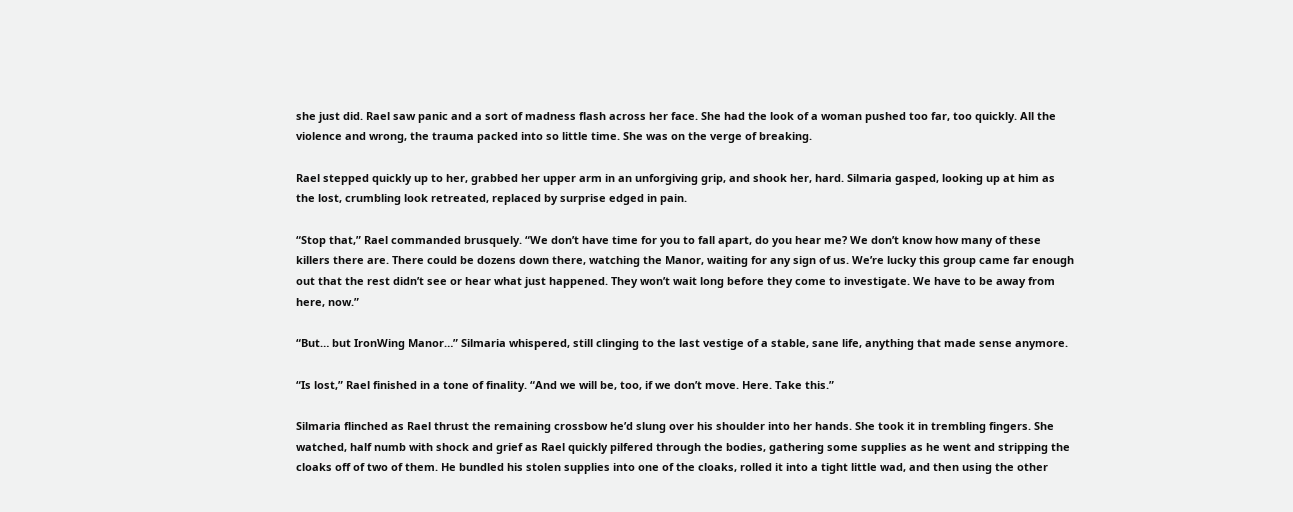she just did. Rael saw panic and a sort of madness flash across her face. She had the look of a woman pushed too far, too quickly. All the violence and wrong, the trauma packed into so little time. She was on the verge of breaking.

Rael stepped quickly up to her, grabbed her upper arm in an unforgiving grip, and shook her, hard. Silmaria gasped, looking up at him as the lost, crumbling look retreated, replaced by surprise edged in pain.

“Stop that,” Rael commanded brusquely. “We don’t have time for you to fall apart, do you hear me? We don’t know how many of these killers there are. There could be dozens down there, watching the Manor, waiting for any sign of us. We’re lucky this group came far enough out that the rest didn’t see or hear what just happened. They won’t wait long before they come to investigate. We have to be away from here, now.”

“But… but IronWing Manor…” Silmaria whispered, still clinging to the last vestige of a stable, sane life, anything that made sense anymore.

“Is lost,” Rael finished in a tone of finality. “And we will be, too, if we don’t move. Here. Take this.”

Silmaria flinched as Rael thrust the remaining crossbow he’d slung over his shoulder into her hands. She took it in trembling fingers. She watched, half numb with shock and grief as Rael quickly pilfered through the bodies, gathering some supplies as he went and stripping the cloaks off of two of them. He bundled his stolen supplies into one of the cloaks, rolled it into a tight little wad, and then using the other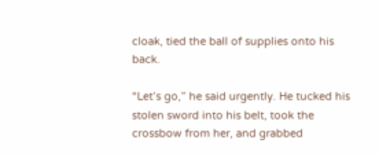cloak, tied the ball of supplies onto his back.

“Let’s go,” he said urgently. He tucked his stolen sword into his belt, took the crossbow from her, and grabbed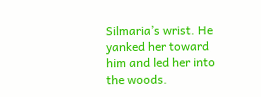Silmaria’s wrist. He yanked her toward him and led her into the woods.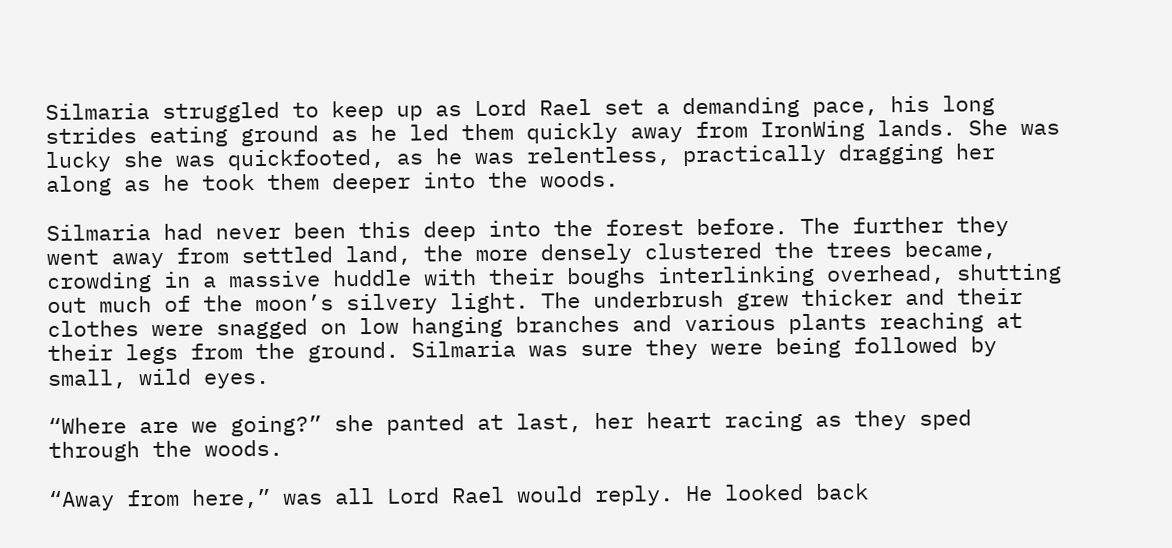Silmaria struggled to keep up as Lord Rael set a demanding pace, his long strides eating ground as he led them quickly away from IronWing lands. She was lucky she was quickfooted, as he was relentless, practically dragging her along as he took them deeper into the woods.

Silmaria had never been this deep into the forest before. The further they went away from settled land, the more densely clustered the trees became, crowding in a massive huddle with their boughs interlinking overhead, shutting out much of the moon’s silvery light. The underbrush grew thicker and their clothes were snagged on low hanging branches and various plants reaching at their legs from the ground. Silmaria was sure they were being followed by small, wild eyes.

“Where are we going?” she panted at last, her heart racing as they sped through the woods.

“Away from here,” was all Lord Rael would reply. He looked back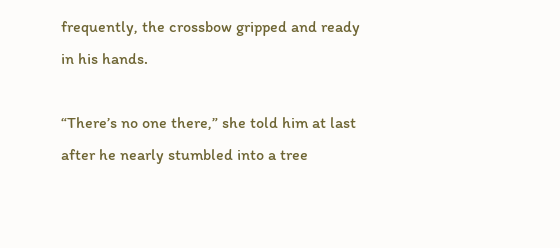frequently, the crossbow gripped and ready in his hands.

“There’s no one there,” she told him at last after he nearly stumbled into a tree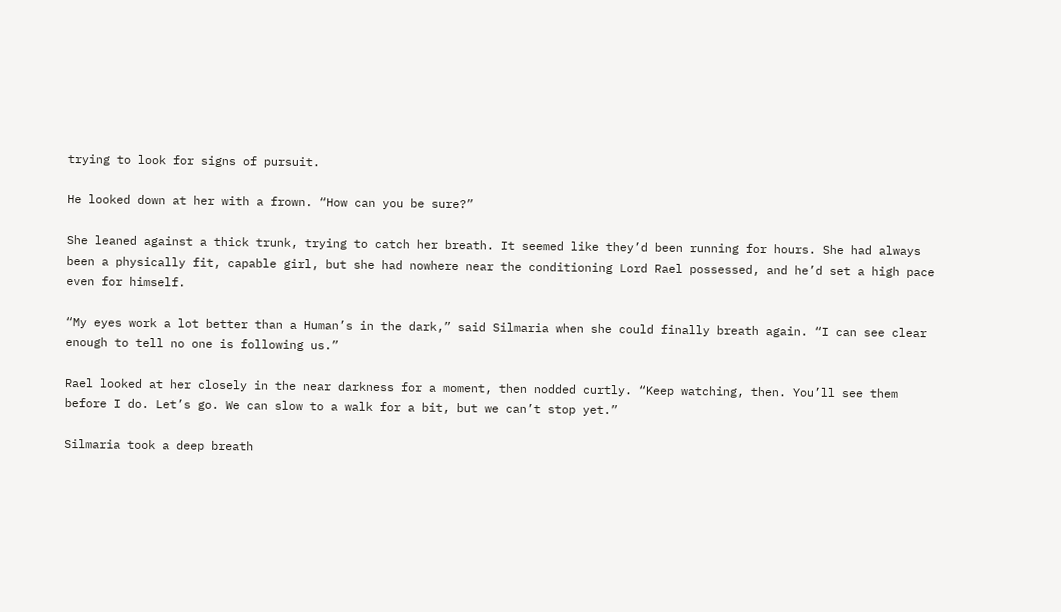trying to look for signs of pursuit.

He looked down at her with a frown. “How can you be sure?”

She leaned against a thick trunk, trying to catch her breath. It seemed like they’d been running for hours. She had always been a physically fit, capable girl, but she had nowhere near the conditioning Lord Rael possessed, and he’d set a high pace even for himself.

“My eyes work a lot better than a Human’s in the dark,” said Silmaria when she could finally breath again. “I can see clear enough to tell no one is following us.”

Rael looked at her closely in the near darkness for a moment, then nodded curtly. “Keep watching, then. You’ll see them before I do. Let’s go. We can slow to a walk for a bit, but we can’t stop yet.”

Silmaria took a deep breath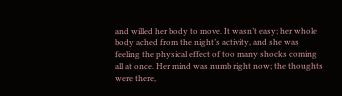and willed her body to move. It wasn’t easy; her whole body ached from the night’s activity, and she was feeling the physical effect of too many shocks coming all at once. Her mind was numb right now; the thoughts were there,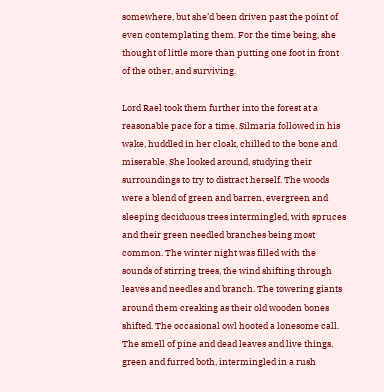somewhere, but she’d been driven past the point of even contemplating them. For the time being, she thought of little more than putting one foot in front of the other, and surviving.

Lord Rael took them further into the forest at a reasonable pace for a time. Silmaria followed in his wake, huddled in her cloak, chilled to the bone and miserable. She looked around, studying their surroundings to try to distract herself. The woods were a blend of green and barren, evergreen and sleeping deciduous trees intermingled, with spruces and their green needled branches being most common. The winter night was filled with the sounds of stirring trees, the wind shifting through leaves and needles and branch. The towering giants around them creaking as their old wooden bones shifted. The occasional owl hooted a lonesome call. The smell of pine and dead leaves and live things, green and furred both, intermingled in a rush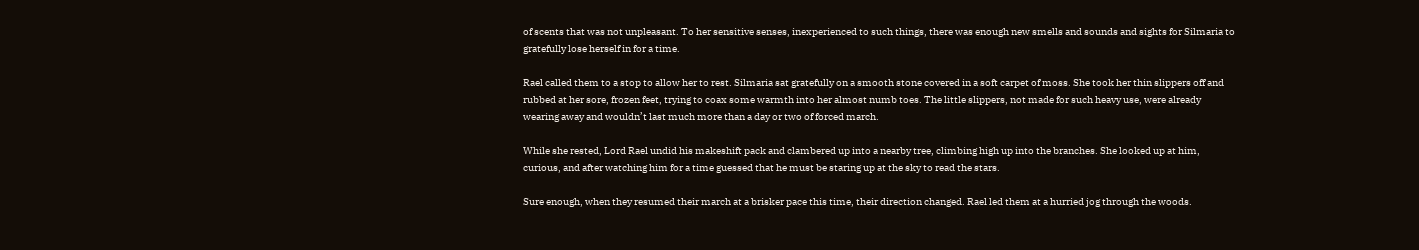of scents that was not unpleasant. To her sensitive senses, inexperienced to such things, there was enough new smells and sounds and sights for Silmaria to gratefully lose herself in for a time.

Rael called them to a stop to allow her to rest. Silmaria sat gratefully on a smooth stone covered in a soft carpet of moss. She took her thin slippers off and rubbed at her sore, frozen feet, trying to coax some warmth into her almost numb toes. The little slippers, not made for such heavy use, were already wearing away and wouldn’t last much more than a day or two of forced march.

While she rested, Lord Rael undid his makeshift pack and clambered up into a nearby tree, climbing high up into the branches. She looked up at him, curious, and after watching him for a time guessed that he must be staring up at the sky to read the stars.

Sure enough, when they resumed their march at a brisker pace this time, their direction changed. Rael led them at a hurried jog through the woods.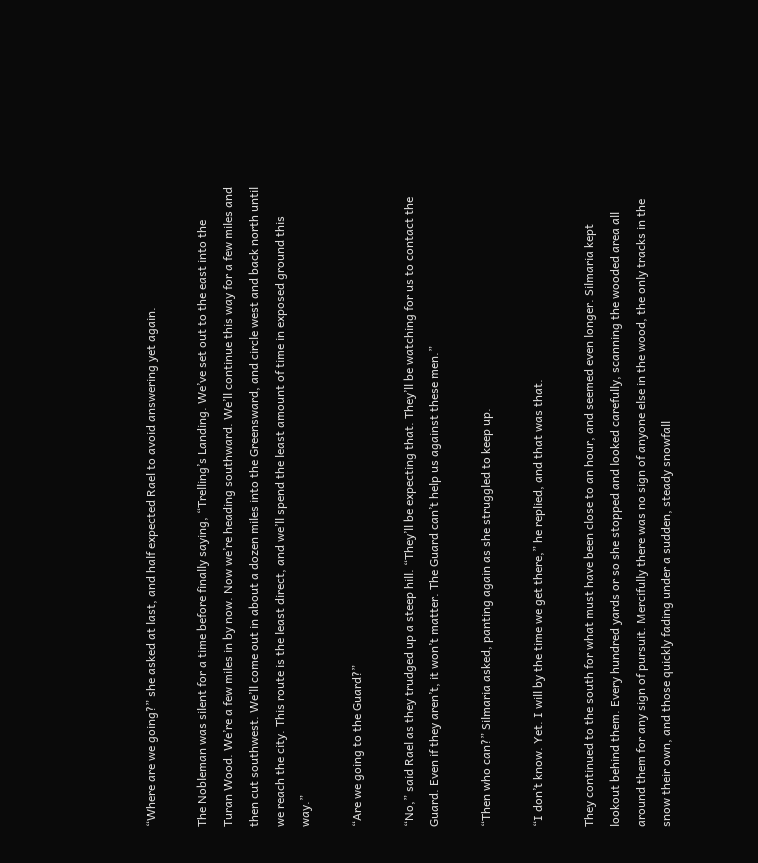“Where are we going?” she asked at last, and half expected Rael to avoid answering yet again.

The Nobleman was silent for a time before finally saying, “Trelling’s Landing. We’ve set out to the east into the Turan Wood. We’re a few miles in by now. Now we’re heading southward. We’ll continue this way for a few miles and then cut southwest. We’ll come out in about a dozen miles into the Greensward, and circle west and back north until we reach the city. This route is the least direct, and we’ll spend the least amount of time in exposed ground this way.”

“Are we going to the Guard?”

“No,” said Rael as they trudged up a steep hill. “They’ll be expecting that. They’ll be watching for us to contact the Guard. Even if they aren’t, it won’t matter. The Guard can’t help us against these men.”

“Then who can?” Silmaria asked, panting again as she struggled to keep up.

“I don’t know. Yet. I will by the time we get there,” he replied, and that was that.

They continued to the south for what must have been close to an hour, and seemed even longer. Silmaria kept lookout behind them. Every hundred yards or so she stopped and looked carefully, scanning the wooded area all around them for any sign of pursuit. Mercifully there was no sign of anyone else in the wood, the only tracks in the snow their own, and those quickly fading under a sudden, steady snowfall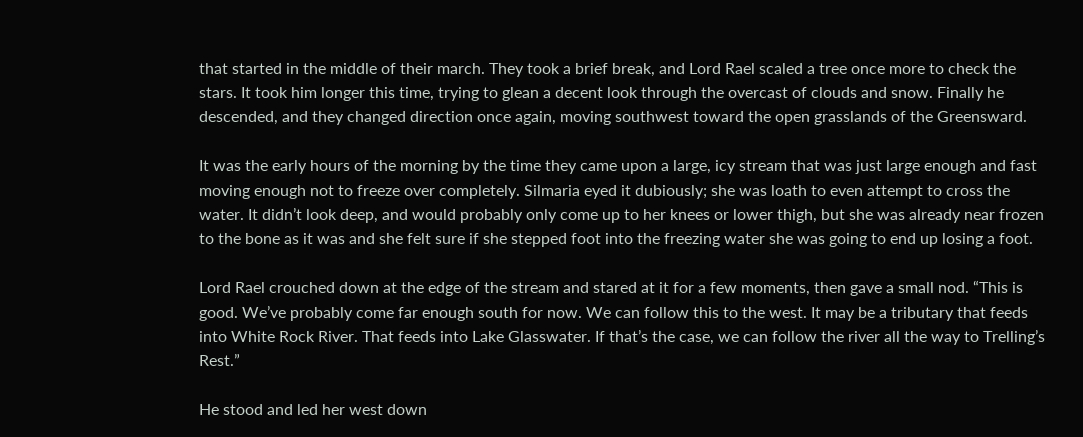that started in the middle of their march. They took a brief break, and Lord Rael scaled a tree once more to check the stars. It took him longer this time, trying to glean a decent look through the overcast of clouds and snow. Finally he descended, and they changed direction once again, moving southwest toward the open grasslands of the Greensward.

It was the early hours of the morning by the time they came upon a large, icy stream that was just large enough and fast moving enough not to freeze over completely. Silmaria eyed it dubiously; she was loath to even attempt to cross the water. It didn’t look deep, and would probably only come up to her knees or lower thigh, but she was already near frozen to the bone as it was and she felt sure if she stepped foot into the freezing water she was going to end up losing a foot.

Lord Rael crouched down at the edge of the stream and stared at it for a few moments, then gave a small nod. “This is good. We’ve probably come far enough south for now. We can follow this to the west. It may be a tributary that feeds into White Rock River. That feeds into Lake Glasswater. If that’s the case, we can follow the river all the way to Trelling’s Rest.”

He stood and led her west down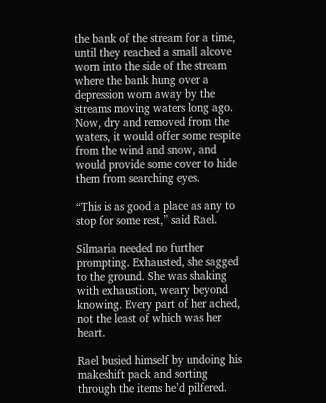the bank of the stream for a time, until they reached a small alcove worn into the side of the stream where the bank hung over a depression worn away by the streams moving waters long ago. Now, dry and removed from the waters, it would offer some respite from the wind and snow, and would provide some cover to hide them from searching eyes.

“This is as good a place as any to stop for some rest,” said Rael.

Silmaria needed no further prompting. Exhausted, she sagged to the ground. She was shaking with exhaustion, weary beyond knowing. Every part of her ached, not the least of which was her heart.

Rael busied himself by undoing his makeshift pack and sorting through the items he’d pilfered.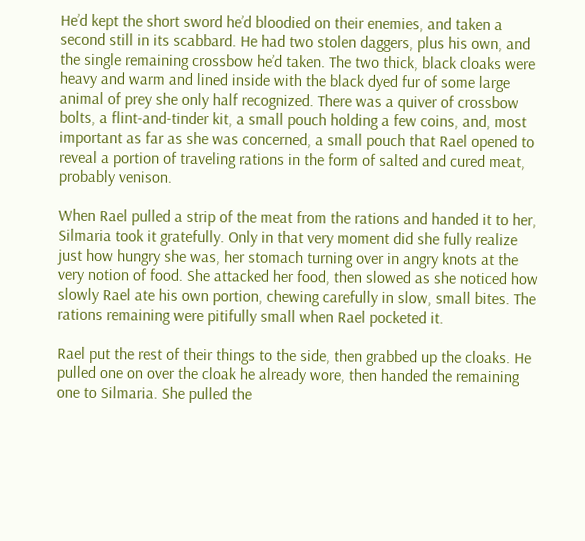He’d kept the short sword he’d bloodied on their enemies, and taken a second still in its scabbard. He had two stolen daggers, plus his own, and the single remaining crossbow he’d taken. The two thick, black cloaks were heavy and warm and lined inside with the black dyed fur of some large animal of prey she only half recognized. There was a quiver of crossbow bolts, a flint-and-tinder kit, a small pouch holding a few coins, and, most important as far as she was concerned, a small pouch that Rael opened to reveal a portion of traveling rations in the form of salted and cured meat, probably venison.

When Rael pulled a strip of the meat from the rations and handed it to her, Silmaria took it gratefully. Only in that very moment did she fully realize just how hungry she was, her stomach turning over in angry knots at the very notion of food. She attacked her food, then slowed as she noticed how slowly Rael ate his own portion, chewing carefully in slow, small bites. The rations remaining were pitifully small when Rael pocketed it.

Rael put the rest of their things to the side, then grabbed up the cloaks. He pulled one on over the cloak he already wore, then handed the remaining one to Silmaria. She pulled the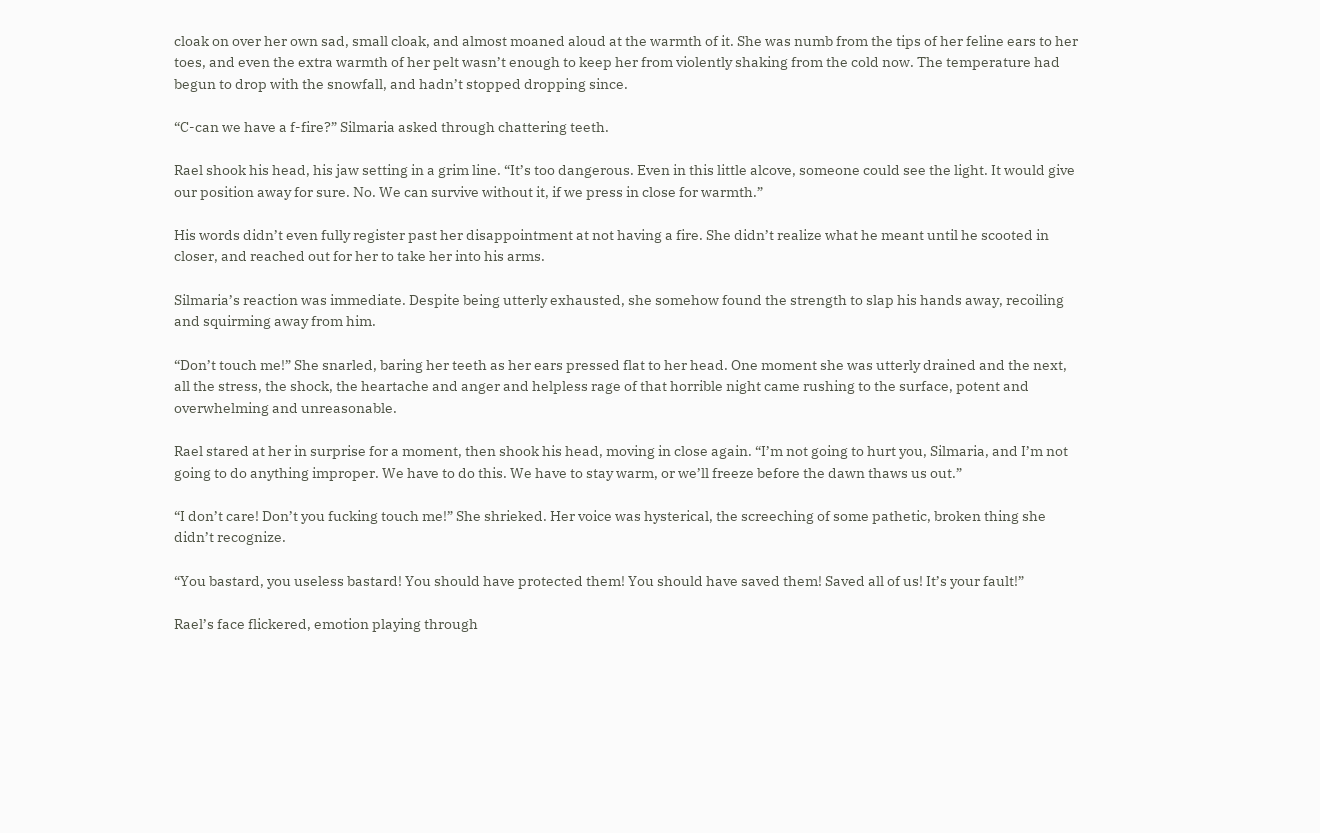cloak on over her own sad, small cloak, and almost moaned aloud at the warmth of it. She was numb from the tips of her feline ears to her toes, and even the extra warmth of her pelt wasn’t enough to keep her from violently shaking from the cold now. The temperature had begun to drop with the snowfall, and hadn’t stopped dropping since.

“C-can we have a f-fire?” Silmaria asked through chattering teeth.

Rael shook his head, his jaw setting in a grim line. “It’s too dangerous. Even in this little alcove, someone could see the light. It would give our position away for sure. No. We can survive without it, if we press in close for warmth.”

His words didn’t even fully register past her disappointment at not having a fire. She didn’t realize what he meant until he scooted in closer, and reached out for her to take her into his arms.

Silmaria’s reaction was immediate. Despite being utterly exhausted, she somehow found the strength to slap his hands away, recoiling and squirming away from him.

“Don’t touch me!” She snarled, baring her teeth as her ears pressed flat to her head. One moment she was utterly drained and the next, all the stress, the shock, the heartache and anger and helpless rage of that horrible night came rushing to the surface, potent and overwhelming and unreasonable.

Rael stared at her in surprise for a moment, then shook his head, moving in close again. “I’m not going to hurt you, Silmaria, and I’m not going to do anything improper. We have to do this. We have to stay warm, or we’ll freeze before the dawn thaws us out.”

“I don’t care! Don’t you fucking touch me!” She shrieked. Her voice was hysterical, the screeching of some pathetic, broken thing she didn’t recognize.

“You bastard, you useless bastard! You should have protected them! You should have saved them! Saved all of us! It’s your fault!”

Rael’s face flickered, emotion playing through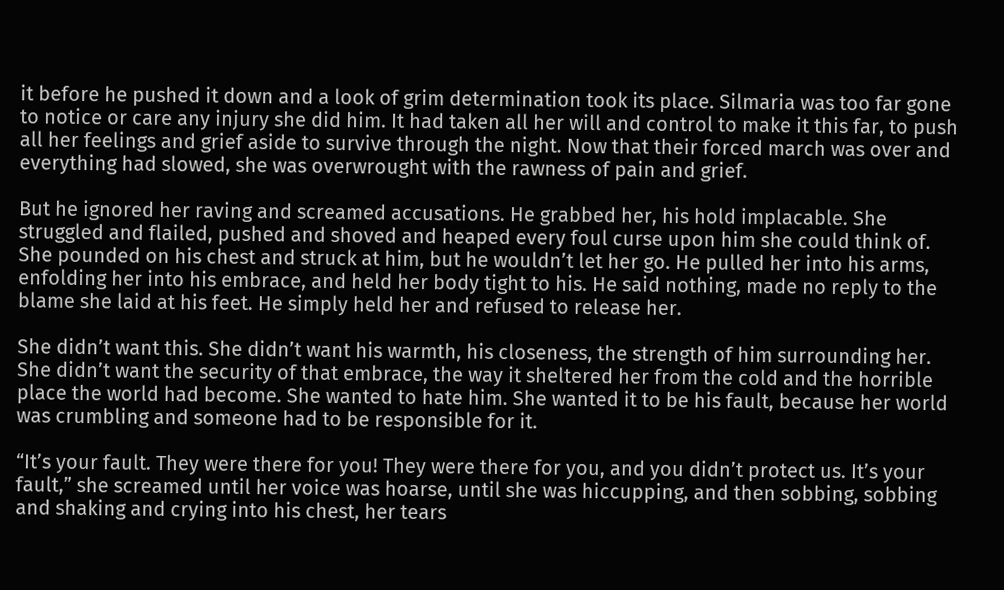it before he pushed it down and a look of grim determination took its place. Silmaria was too far gone to notice or care any injury she did him. It had taken all her will and control to make it this far, to push all her feelings and grief aside to survive through the night. Now that their forced march was over and everything had slowed, she was overwrought with the rawness of pain and grief.

But he ignored her raving and screamed accusations. He grabbed her, his hold implacable. She struggled and flailed, pushed and shoved and heaped every foul curse upon him she could think of. She pounded on his chest and struck at him, but he wouldn’t let her go. He pulled her into his arms, enfolding her into his embrace, and held her body tight to his. He said nothing, made no reply to the blame she laid at his feet. He simply held her and refused to release her.

She didn’t want this. She didn’t want his warmth, his closeness, the strength of him surrounding her. She didn’t want the security of that embrace, the way it sheltered her from the cold and the horrible place the world had become. She wanted to hate him. She wanted it to be his fault, because her world was crumbling and someone had to be responsible for it.

“It’s your fault. They were there for you! They were there for you, and you didn’t protect us. It’s your fault,” she screamed until her voice was hoarse, until she was hiccupping, and then sobbing, sobbing and shaking and crying into his chest, her tears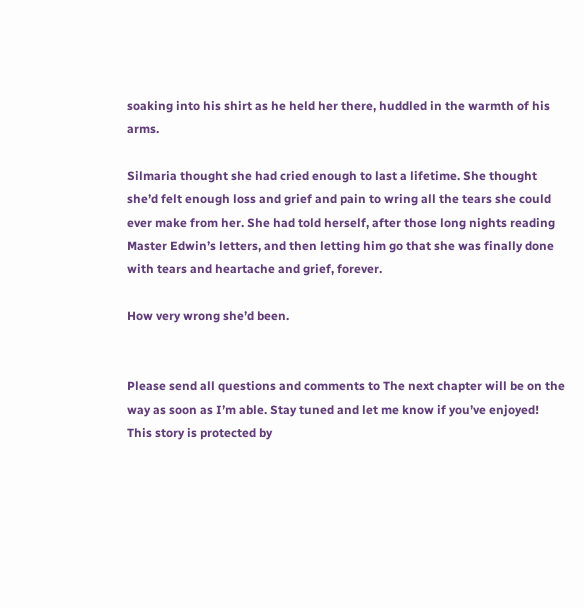soaking into his shirt as he held her there, huddled in the warmth of his arms.

Silmaria thought she had cried enough to last a lifetime. She thought she’d felt enough loss and grief and pain to wring all the tears she could ever make from her. She had told herself, after those long nights reading Master Edwin’s letters, and then letting him go that she was finally done with tears and heartache and grief, forever.

How very wrong she’d been.


Please send all questions and comments to The next chapter will be on the way as soon as I’m able. Stay tuned and let me know if you’ve enjoyed!
This story is protected by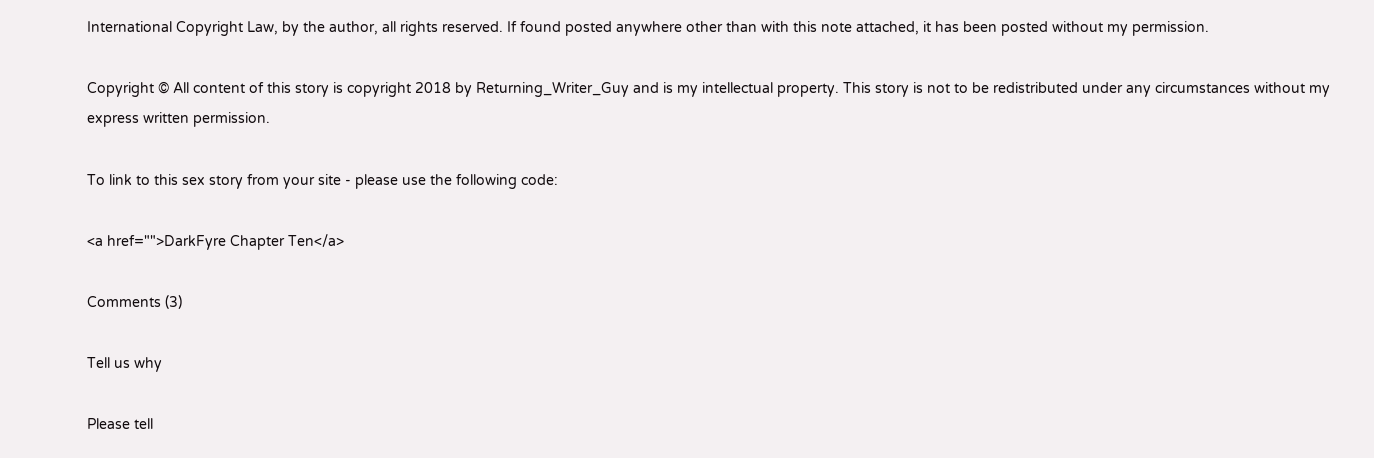International Copyright Law, by the author, all rights reserved. If found posted anywhere other than with this note attached, it has been posted without my permission.

Copyright © All content of this story is copyright 2018 by Returning_Writer_Guy and is my intellectual property. This story is not to be redistributed under any circumstances without my express written permission.

To link to this sex story from your site - please use the following code:

<a href="">DarkFyre Chapter Ten</a>

Comments (3)

Tell us why

Please tell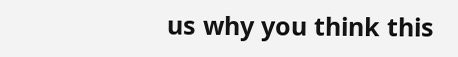us why you think this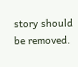story should be removed.